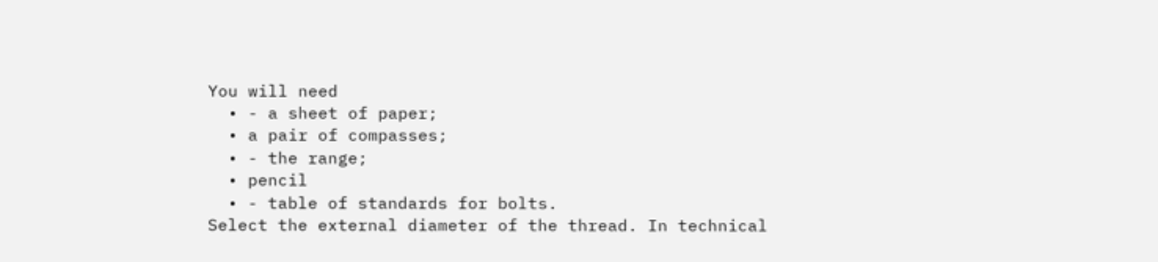You will need
  • - a sheet of paper;
  • a pair of compasses;
  • - the range;
  • pencil
  • - table of standards for bolts.
Select the external diameter of the thread. In technical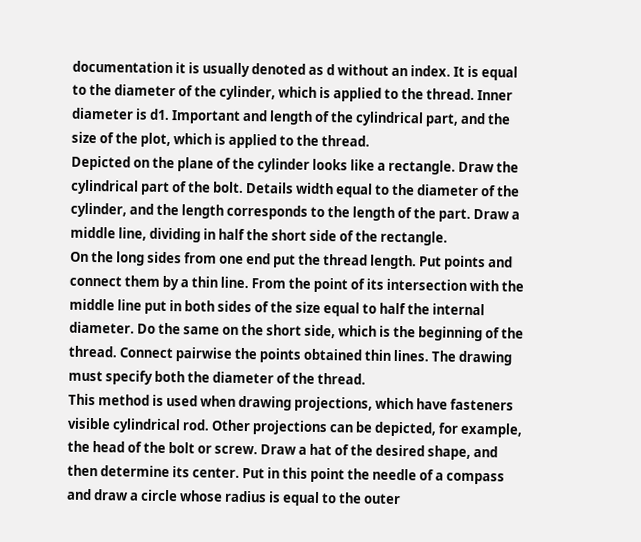documentation it is usually denoted as d without an index. It is equal to the diameter of the cylinder, which is applied to the thread. Inner diameter is d1. Important and length of the cylindrical part, and the size of the plot, which is applied to the thread.
Depicted on the plane of the cylinder looks like a rectangle. Draw the cylindrical part of the bolt. Details width equal to the diameter of the cylinder, and the length corresponds to the length of the part. Draw a middle line, dividing in half the short side of the rectangle.
On the long sides from one end put the thread length. Put points and connect them by a thin line. From the point of its intersection with the middle line put in both sides of the size equal to half the internal diameter. Do the same on the short side, which is the beginning of the thread. Connect pairwise the points obtained thin lines. The drawing must specify both the diameter of the thread.
This method is used when drawing projections, which have fasteners visible cylindrical rod. Other projections can be depicted, for example, the head of the bolt or screw. Draw a hat of the desired shape, and then determine its center. Put in this point the needle of a compass and draw a circle whose radius is equal to the outer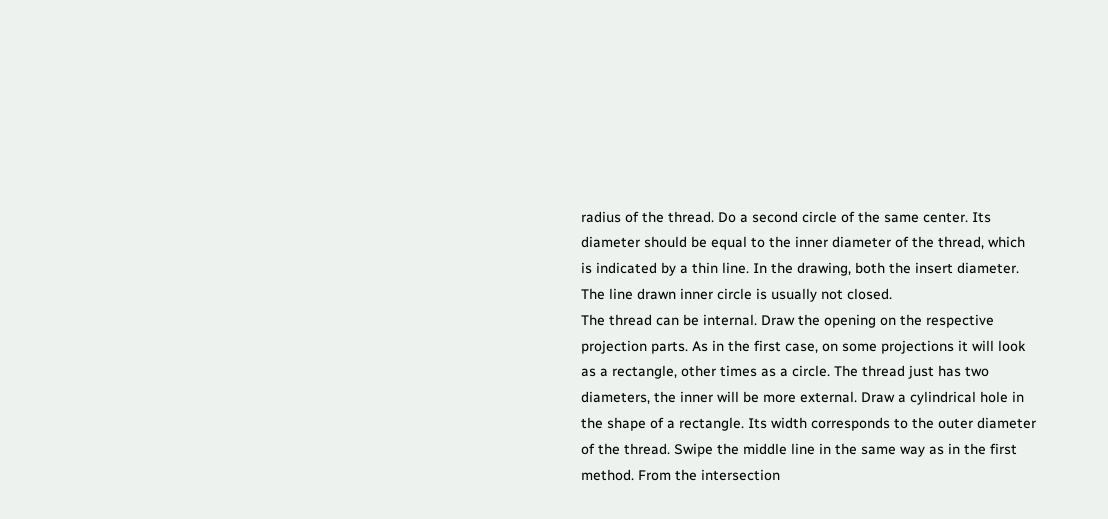radius of the thread. Do a second circle of the same center. Its diameter should be equal to the inner diameter of the thread, which is indicated by a thin line. In the drawing, both the insert diameter. The line drawn inner circle is usually not closed.
The thread can be internal. Draw the opening on the respective projection parts. As in the first case, on some projections it will look as a rectangle, other times as a circle. The thread just has two diameters, the inner will be more external. Draw a cylindrical hole in the shape of a rectangle. Its width corresponds to the outer diameter of the thread. Swipe the middle line in the same way as in the first method. From the intersection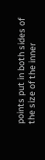points put in both sides of the size of the inner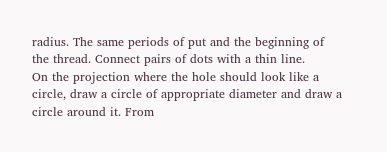radius. The same periods of put and the beginning of the thread. Connect pairs of dots with a thin line.
On the projection where the hole should look like a circle, draw a circle of appropriate diameter and draw a circle around it. From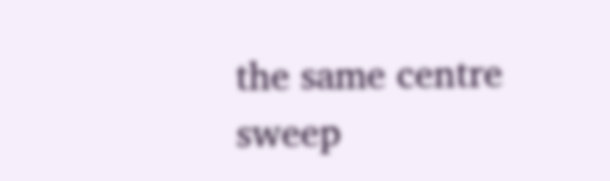the same centre sweep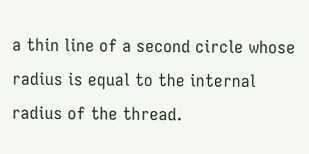a thin line of a second circle whose radius is equal to the internal radius of the thread.